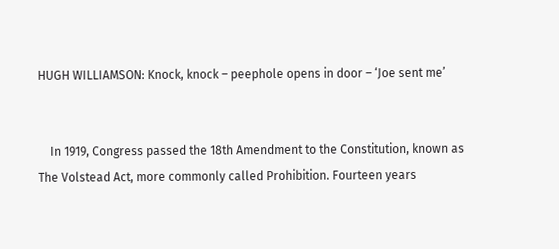HUGH WILLIAMSON: Knock, knock – peephole opens in door – ‘Joe sent me’


    In 1919, Congress passed the 18th Amendment to the Constitution, known as The Volstead Act, more commonly called Prohibition. Fourteen years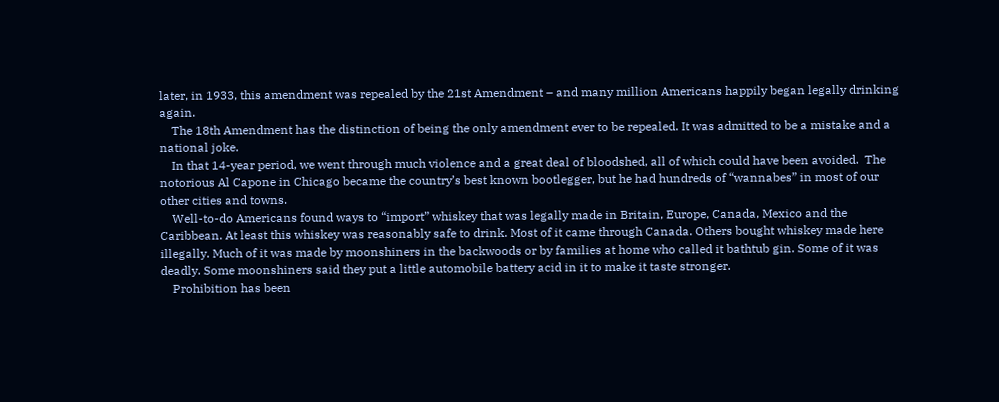later, in 1933, this amendment was repealed by the 21st Amendment – and many million Americans happily began legally drinking again.
    The 18th Amendment has the distinction of being the only amendment ever to be repealed. It was admitted to be a mistake and a national joke.
    In that 14-year period, we went through much violence and a great deal of bloodshed, all of which could have been avoided.  The notorious Al Capone in Chicago became the country’s best known bootlegger, but he had hundreds of “wannabes” in most of our other cities and towns.
    Well-to-do Americans found ways to “import” whiskey that was legally made in Britain, Europe, Canada, Mexico and the Caribbean. At least this whiskey was reasonably safe to drink. Most of it came through Canada. Others bought whiskey made here illegally. Much of it was made by moonshiners in the backwoods or by families at home who called it bathtub gin. Some of it was deadly. Some moonshiners said they put a little automobile battery acid in it to make it taste stronger.
    Prohibition has been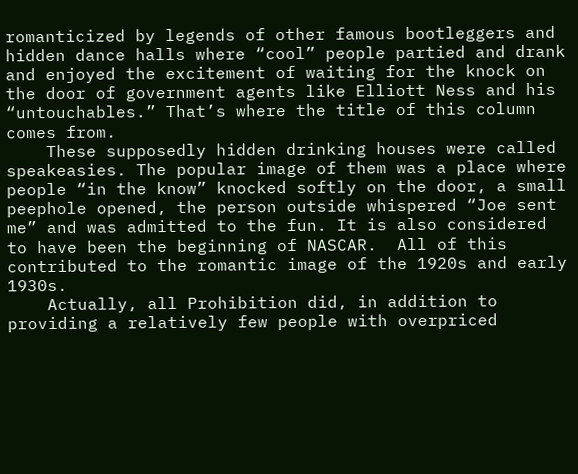romanticized by legends of other famous bootleggers and hidden dance halls where “cool” people partied and drank and enjoyed the excitement of waiting for the knock on the door of government agents like Elliott Ness and his “untouchables.” That’s where the title of this column comes from.
    These supposedly hidden drinking houses were called speakeasies. The popular image of them was a place where people “in the know” knocked softly on the door, a small peephole opened, the person outside whispered “Joe sent me” and was admitted to the fun. It is also considered to have been the beginning of NASCAR.  All of this contributed to the romantic image of the 1920s and early 1930s.
    Actually, all Prohibition did, in addition to providing a relatively few people with overpriced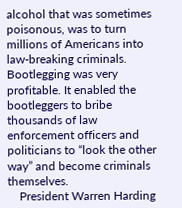alcohol that was sometimes poisonous, was to turn millions of Americans into law-breaking criminals. Bootlegging was very profitable. It enabled the bootleggers to bribe thousands of law enforcement officers and politicians to “look the other way” and become criminals themselves.
    President Warren Harding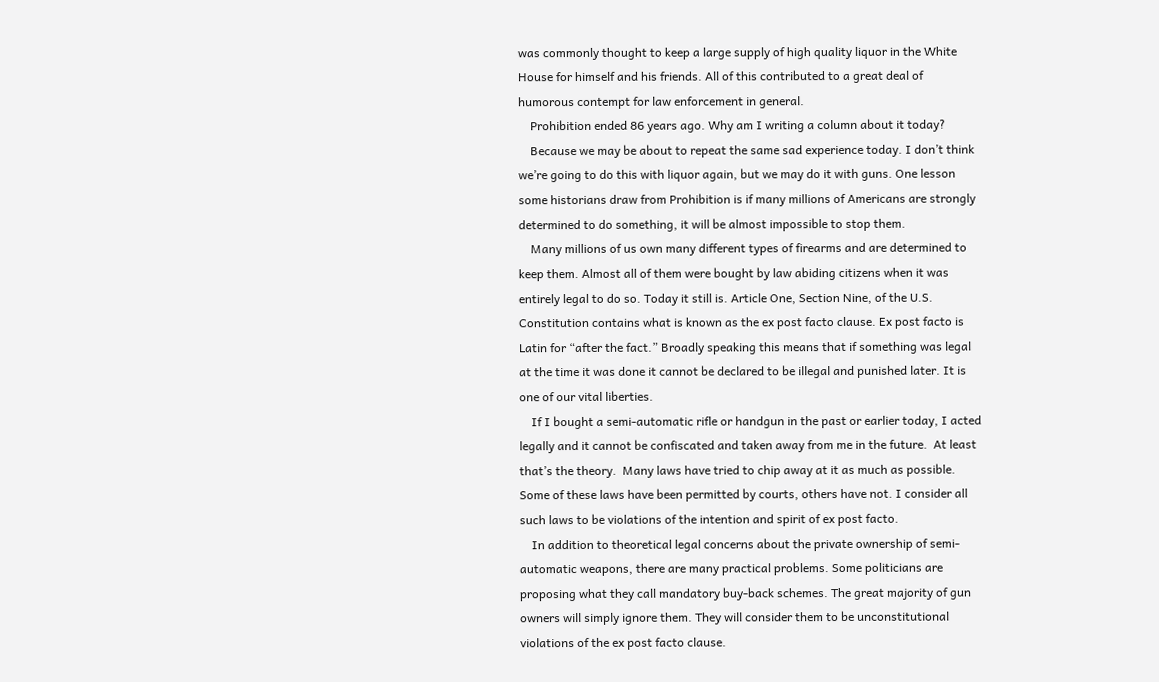was commonly thought to keep a large supply of high quality liquor in the White House for himself and his friends. All of this contributed to a great deal of humorous contempt for law enforcement in general.
    Prohibition ended 86 years ago. Why am I writing a column about it today?
    Because we may be about to repeat the same sad experience today. I don’t think we’re going to do this with liquor again, but we may do it with guns. One lesson some historians draw from Prohibition is if many millions of Americans are strongly determined to do something, it will be almost impossible to stop them.
    Many millions of us own many different types of firearms and are determined to keep them. Almost all of them were bought by law abiding citizens when it was entirely legal to do so. Today it still is. Article One, Section Nine, of the U.S. Constitution contains what is known as the ex post facto clause. Ex post facto is Latin for “after the fact.” Broadly speaking this means that if something was legal at the time it was done it cannot be declared to be illegal and punished later. It is one of our vital liberties.
    If I bought a semi-automatic rifle or handgun in the past or earlier today, I acted legally and it cannot be confiscated and taken away from me in the future.  At least that’s the theory.  Many laws have tried to chip away at it as much as possible. Some of these laws have been permitted by courts, others have not. I consider all such laws to be violations of the intention and spirit of ex post facto.
    In addition to theoretical legal concerns about the private ownership of semi-automatic weapons, there are many practical problems. Some politicians are proposing what they call mandatory buy-back schemes. The great majority of gun owners will simply ignore them. They will consider them to be unconstitutional violations of the ex post facto clause.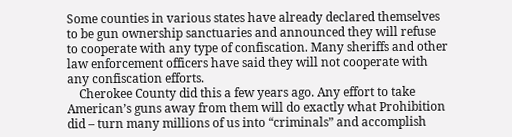Some counties in various states have already declared themselves to be gun ownership sanctuaries and announced they will refuse to cooperate with any type of confiscation. Many sheriffs and other law enforcement officers have said they will not cooperate with any confiscation efforts.
    Cherokee County did this a few years ago. Any effort to take American’s guns away from them will do exactly what Prohibition did – turn many millions of us into “criminals” and accomplish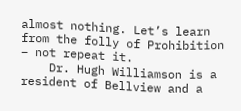almost nothing. Let’s learn from the folly of Prohibition – not repeat it.
    Dr. Hugh Williamson is a resident of Bellview and a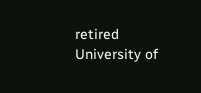retired University of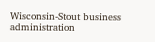Wisconsin-Stout business administration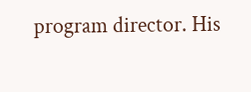program director. His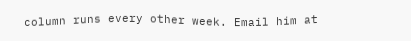column runs every other week. Email him at